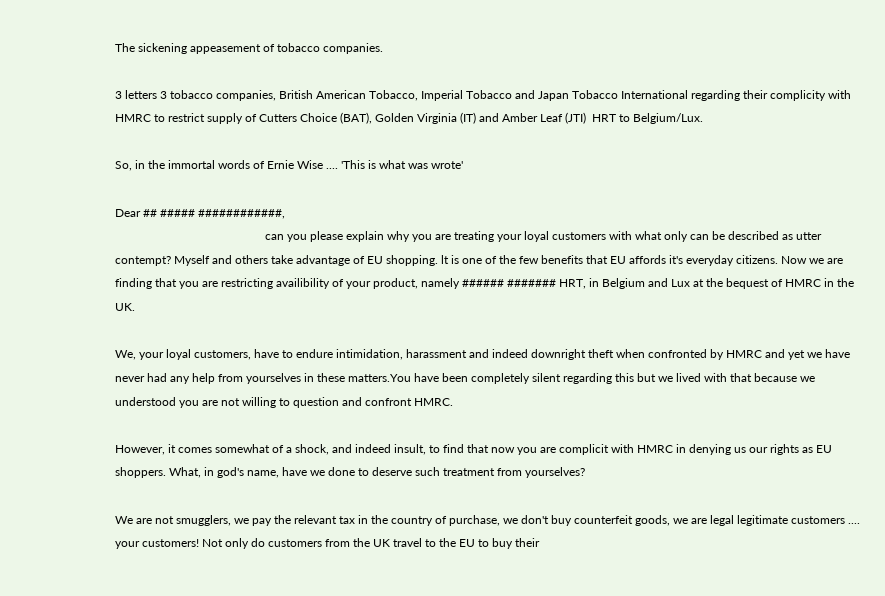The sickening appeasement of tobacco companies.

3 letters 3 tobacco companies, British American Tobacco, Imperial Tobacco and Japan Tobacco International regarding their complicity with HMRC to restrict supply of Cutters Choice (BAT), Golden Virginia (IT) and Amber Leaf (JTI)  HRT to Belgium/Lux.

So, in the immortal words of Ernie Wise .... 'This is what was wrote'

Dear ## ##### ############,
                                                  can you please explain why you are treating your loyal customers with what only can be described as utter contempt? Myself and others take advantage of EU shopping. lt is one of the few benefits that EU affords it's everyday citizens. Now we are finding that you are restricting availibility of your product, namely ###### ####### HRT, in Belgium and Lux at the bequest of HMRC in the UK.

We, your loyal customers, have to endure intimidation, harassment and indeed downright theft when confronted by HMRC and yet we have never had any help from yourselves in these matters.You have been completely silent regarding this but we lived with that because we understood you are not willing to question and confront HMRC.

However, it comes somewhat of a shock, and indeed insult, to find that now you are complicit with HMRC in denying us our rights as EU shoppers. What, in god's name, have we done to deserve such treatment from yourselves?

We are not smugglers, we pay the relevant tax in the country of purchase, we don't buy counterfeit goods, we are legal legitimate customers .... your customers! Not only do customers from the UK travel to the EU to buy their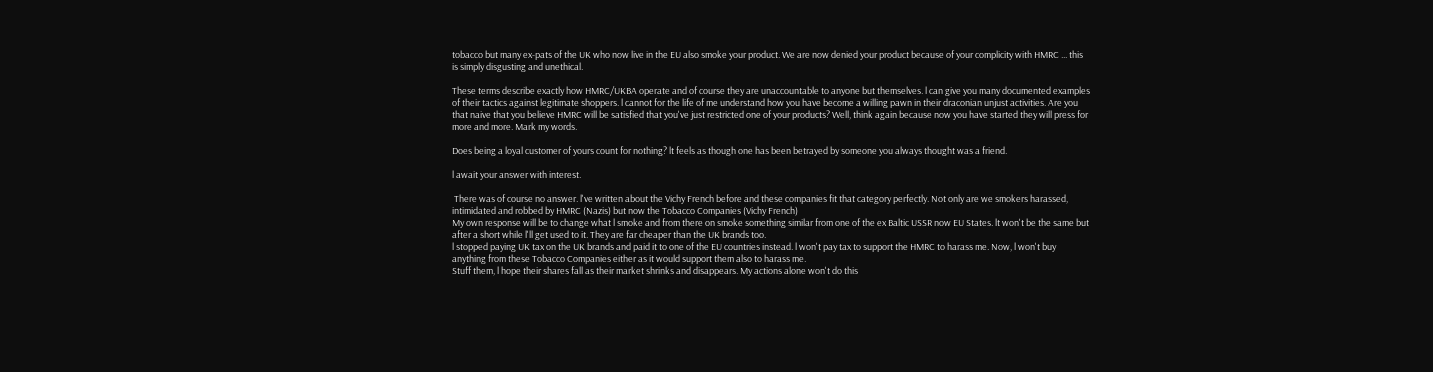tobacco but many ex-pats of the UK who now live in the EU also smoke your product. We are now denied your product because of your complicity with HMRC ... this is simply disgusting and unethical.

These terms describe exactly how HMRC/UKBA operate and of course they are unaccountable to anyone but themselves. l can give you many documented examples of their tactics against legitimate shoppers. l cannot for the life of me understand how you have become a willing pawn in their draconian unjust activities. Are you that naive that you believe HMRC will be satisfied that you've just restricted one of your products? Well, think again because now you have started they will press for more and more. Mark my words.

Does being a loyal customer of yours count for nothing? lt feels as though one has been betrayed by someone you always thought was a friend.

l await your answer with interest.

 There was of course no answer. l've written about the Vichy French before and these companies fit that category perfectly. Not only are we smokers harassed, intimidated and robbed by HMRC (Nazis) but now the Tobacco Companies (Vichy French)
My own response will be to change what l smoke and from there on smoke something similar from one of the ex Baltic USSR now EU States. lt won't be the same but after a short while l'll get used to it. They are far cheaper than the UK brands too.
l stopped paying UK tax on the UK brands and paid it to one of the EU countries instead. l won't pay tax to support the HMRC to harass me. Now, l won't buy anything from these Tobacco Companies either as it would support them also to harass me.
Stuff them, l hope their shares fall as their market shrinks and disappears. My actions alone won't do this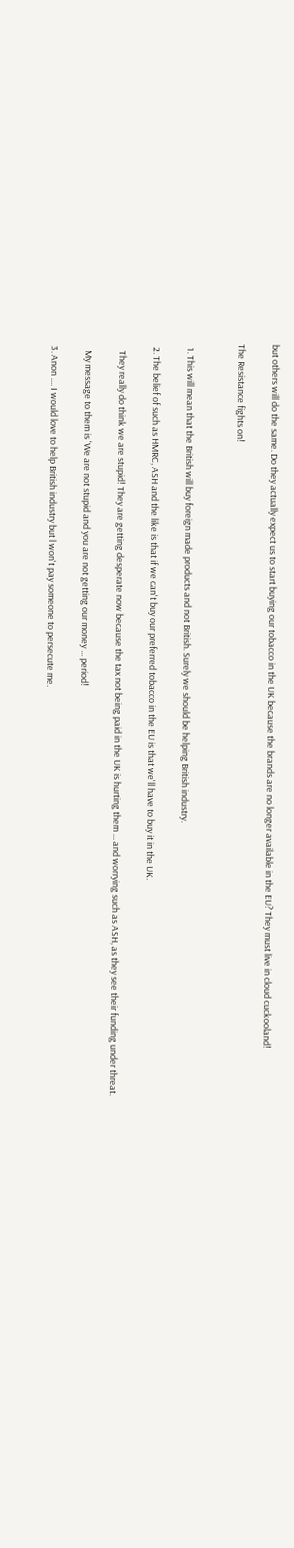but others will do the same. Do they actually expect us to start buying our tobacco in the UK because the brands are no longer available in the EU? They must live in cloud cuckooland!

The Resistance fights on!


  1. This will mean that the British will buy foreign made products and not British. Surely we should be helping British industry.

  2. The belief of such as HMRC, ASH and the like is that if we can't buy our preferred tobacco in the EU is that we'll have to buy it in the UK.

    They really do think we are stupid! They are getting desperate now because the tax not being paid in the UK is hurting them ... and worrying such as ASH, as they see their funding under threat.

    My message to them is 'We are not stupid and you are not getting our money ... period!

  3. Anon .... I would love to help British industry but l won't pay someone to persecute me.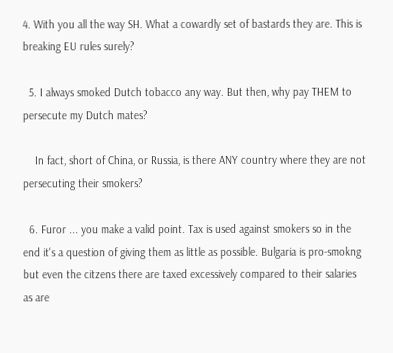4. With you all the way SH. What a cowardly set of bastards they are. This is breaking EU rules surely?

  5. I always smoked Dutch tobacco any way. But then, why pay THEM to persecute my Dutch mates?

    In fact, short of China, or Russia, is there ANY country where they are not persecuting their smokers?

  6. Furor ... you make a valid point. Tax is used against smokers so in the end it's a question of giving them as little as possible. Bulgaria is pro-smokng but even the citzens there are taxed excessively compared to their salaries as are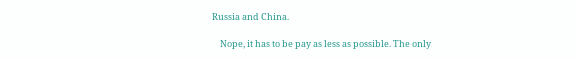Russia and China.

    Nope, it has to be pay as less as possible. The only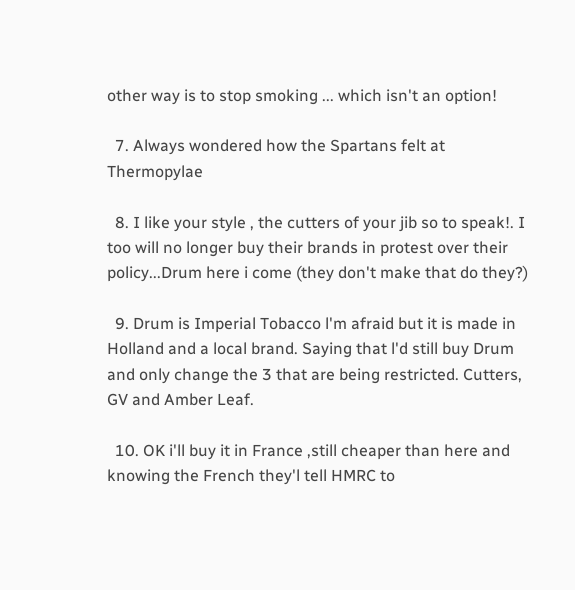other way is to stop smoking ... which isn't an option!

  7. Always wondered how the Spartans felt at Thermopylae

  8. I like your style , the cutters of your jib so to speak!. I too will no longer buy their brands in protest over their policy...Drum here i come (they don't make that do they?)

  9. Drum is Imperial Tobacco l'm afraid but it is made in Holland and a local brand. Saying that l'd still buy Drum and only change the 3 that are being restricted. Cutters, GV and Amber Leaf.

  10. OK i'll buy it in France ,still cheaper than here and knowing the French they'l tell HMRC to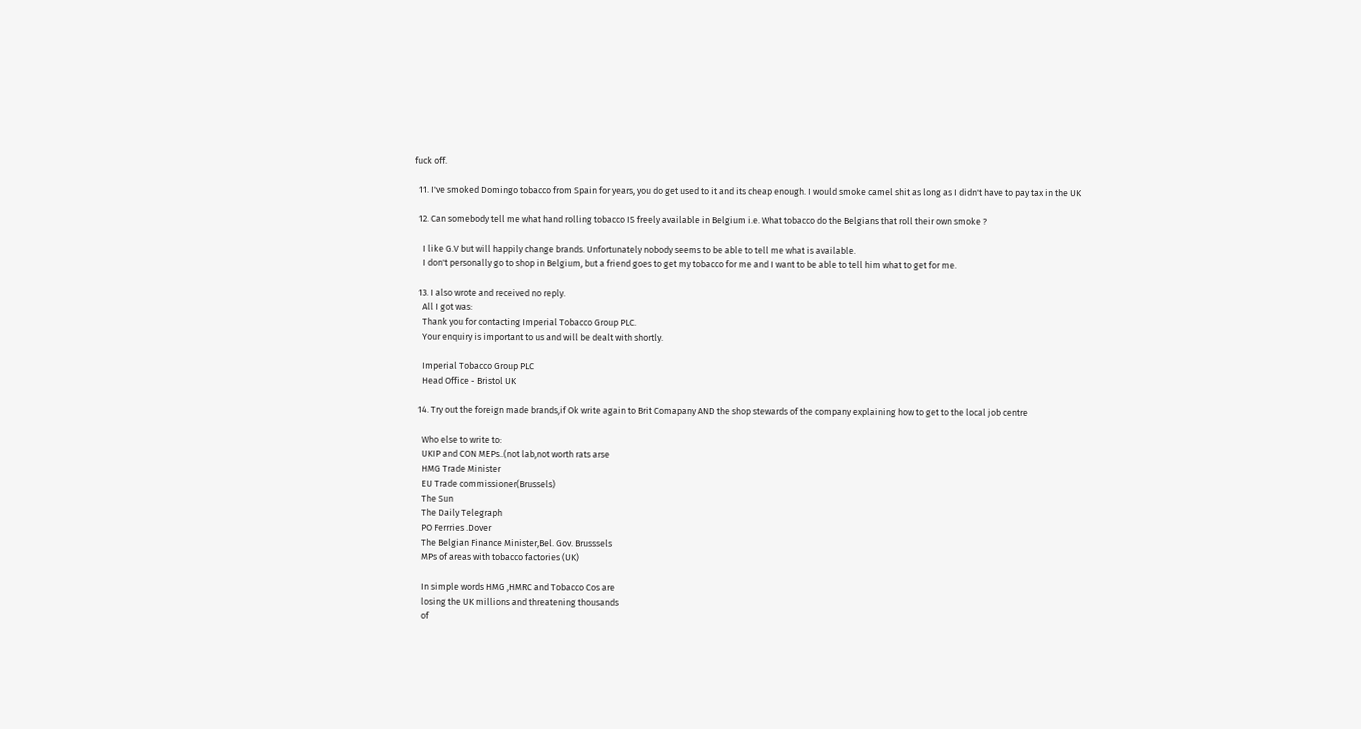fuck off.

  11. I've smoked Domingo tobacco from Spain for years, you do get used to it and its cheap enough. I would smoke camel shit as long as I didn't have to pay tax in the UK

  12. Can somebody tell me what hand rolling tobacco IS freely available in Belgium i.e. What tobacco do the Belgians that roll their own smoke ?

    I like G.V but will happily change brands. Unfortunately nobody seems to be able to tell me what is available.
    I don't personally go to shop in Belgium, but a friend goes to get my tobacco for me and I want to be able to tell him what to get for me.

  13. I also wrote and received no reply.
    All I got was:
    Thank you for contacting Imperial Tobacco Group PLC.
    Your enquiry is important to us and will be dealt with shortly.

    Imperial Tobacco Group PLC
    Head Office - Bristol UK

  14. Try out the foreign made brands,if Ok write again to Brit Comapany AND the shop stewards of the company explaining how to get to the local job centre

    Who else to write to:
    UKIP and CON MEPs..(not lab,not worth rats arse
    HMG Trade Minister
    EU Trade commissioner(Brussels)
    The Sun
    The Daily Telegraph
    PO Ferrries .Dover
    The Belgian Finance Minister,Bel. Gov. Brusssels
    MPs of areas with tobacco factories (UK)

    In simple words HMG ,HMRC and Tobacco Cos are
    losing the UK millions and threatening thousands
    of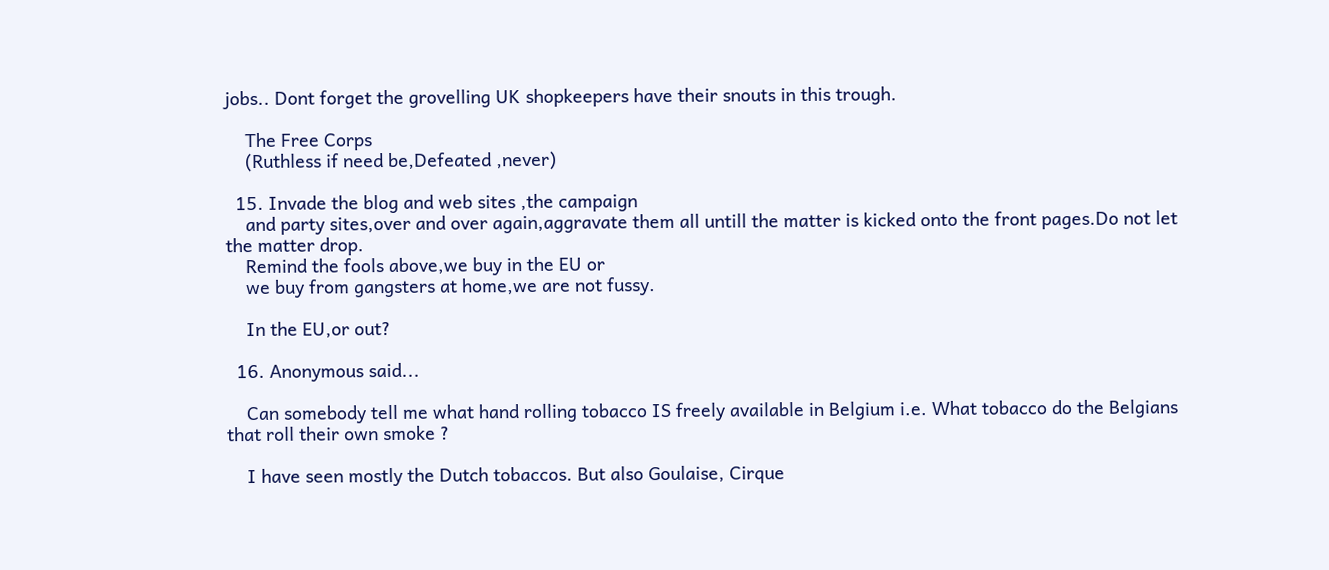jobs.. Dont forget the grovelling UK shopkeepers have their snouts in this trough.

    The Free Corps
    (Ruthless if need be,Defeated ,never)

  15. Invade the blog and web sites ,the campaign
    and party sites,over and over again,aggravate them all untill the matter is kicked onto the front pages.Do not let the matter drop.
    Remind the fools above,we buy in the EU or
    we buy from gangsters at home,we are not fussy.

    In the EU,or out?

  16. Anonymous said...

    Can somebody tell me what hand rolling tobacco IS freely available in Belgium i.e. What tobacco do the Belgians that roll their own smoke ?

    I have seen mostly the Dutch tobaccos. But also Goulaise, Cirque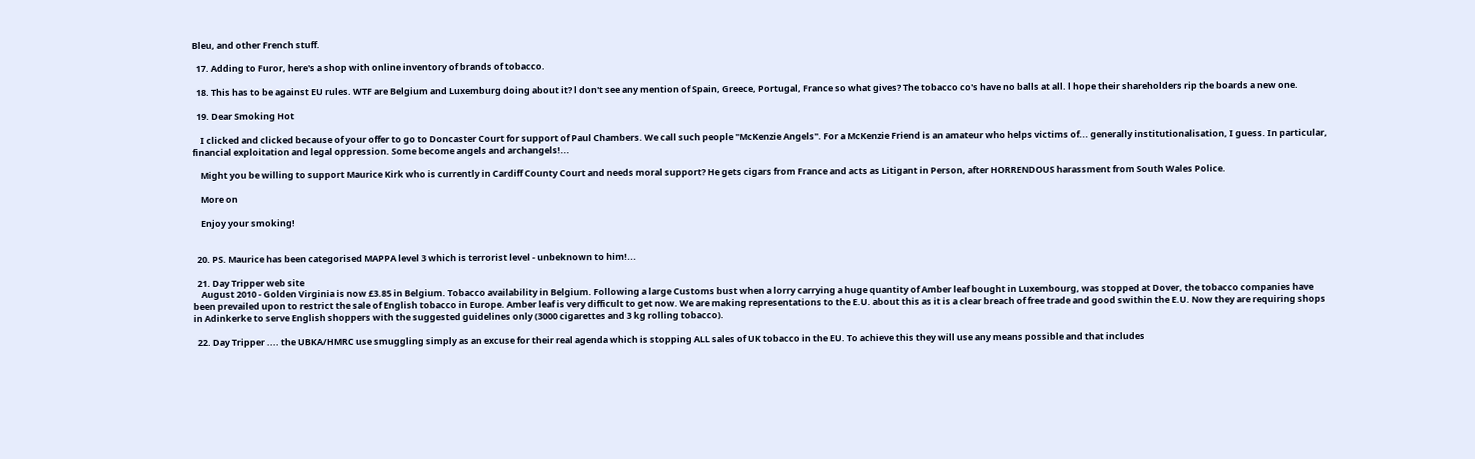Bleu, and other French stuff.

  17. Adding to Furor, here's a shop with online inventory of brands of tobacco.

  18. This has to be against EU rules. WTF are Belgium and Luxemburg doing about it? l don't see any mention of Spain, Greece, Portugal, France so what gives? The tobacco co's have no balls at all. l hope their shareholders rip the boards a new one.

  19. Dear Smoking Hot

    I clicked and clicked because of your offer to go to Doncaster Court for support of Paul Chambers. We call such people "McKenzie Angels". For a McKenzie Friend is an amateur who helps victims of... generally institutionalisation, I guess. In particular, financial exploitation and legal oppression. Some become angels and archangels!...

    Might you be willing to support Maurice Kirk who is currently in Cardiff County Court and needs moral support? He gets cigars from France and acts as Litigant in Person, after HORRENDOUS harassment from South Wales Police.

    More on

    Enjoy your smoking!


  20. PS. Maurice has been categorised MAPPA level 3 which is terrorist level - unbeknown to him!...

  21. Day Tripper web site
    August 2010 - Golden Virginia is now £3.85 in Belgium. Tobacco availability in Belgium. Following a large Customs bust when a lorry carrying a huge quantity of Amber leaf bought in Luxembourg, was stopped at Dover, the tobacco companies have been prevailed upon to restrict the sale of English tobacco in Europe. Amber leaf is very difficult to get now. We are making representations to the E.U. about this as it is a clear breach of free trade and good swithin the E.U. Now they are requiring shops in Adinkerke to serve English shoppers with the suggested guidelines only (3000 cigarettes and 3 kg rolling tobacco).

  22. Day Tripper .... the UBKA/HMRC use smuggling simply as an excuse for their real agenda which is stopping ALL sales of UK tobacco in the EU. To achieve this they will use any means possible and that includes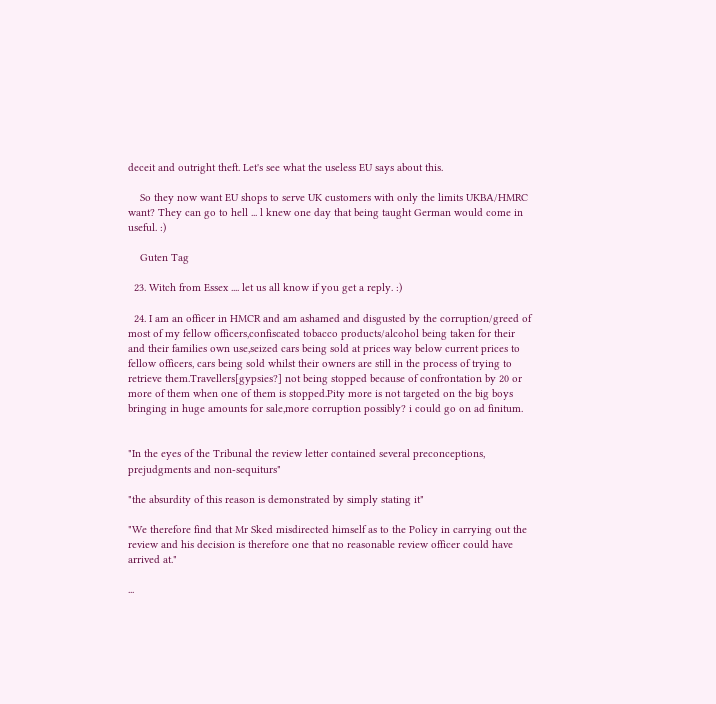deceit and outright theft. Let's see what the useless EU says about this.

    So they now want EU shops to serve UK customers with only the limits UKBA/HMRC want? They can go to hell ... l knew one day that being taught German would come in useful. :)

    Guten Tag

  23. Witch from Essex .... let us all know if you get a reply. :)

  24. I am an officer in HMCR and am ashamed and disgusted by the corruption/greed of most of my fellow officers,confiscated tobacco products/alcohol being taken for their and their families own use,seized cars being sold at prices way below current prices to fellow officers, cars being sold whilst their owners are still in the process of trying to retrieve them.Travellers[gypsies?] not being stopped because of confrontation by 20 or more of them when one of them is stopped.Pity more is not targeted on the big boys bringing in huge amounts for sale,more corruption possibly? i could go on ad finitum.


"In the eyes of the Tribunal the review letter contained several preconceptions, prejudgments and non-sequiturs"

"the absurdity of this reason is demonstrated by simply stating it"

"We therefore find that Mr Sked misdirected himself as to the Policy in carrying out the review and his decision is therefore one that no reasonable review officer could have arrived at."

...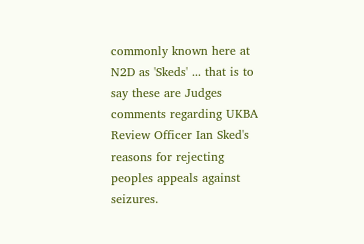commonly known here at N2D as 'Skeds' ... that is to say these are Judges comments regarding UKBA Review Officer Ian Sked's reasons for rejecting peoples appeals against seizures.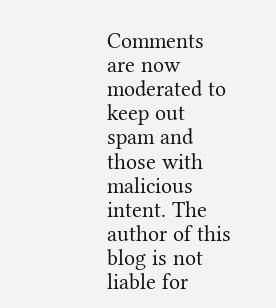Comments are now moderated to keep out spam and those with malicious intent. The author of this blog is not liable for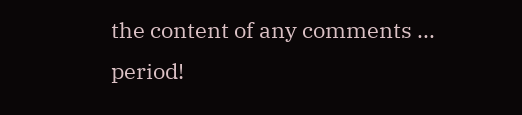the content of any comments ... period!